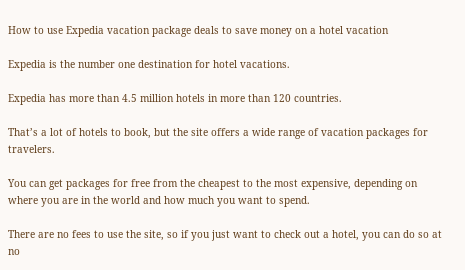How to use Expedia vacation package deals to save money on a hotel vacation

Expedia is the number one destination for hotel vacations.

Expedia has more than 4.5 million hotels in more than 120 countries.

That’s a lot of hotels to book, but the site offers a wide range of vacation packages for travelers.

You can get packages for free from the cheapest to the most expensive, depending on where you are in the world and how much you want to spend.

There are no fees to use the site, so if you just want to check out a hotel, you can do so at no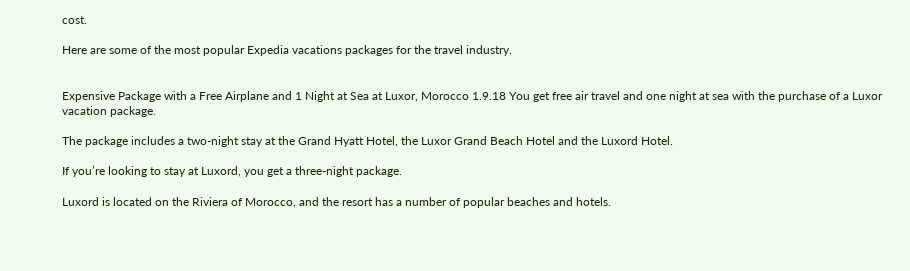cost.

Here are some of the most popular Expedia vacations packages for the travel industry.


Expensive Package with a Free Airplane and 1 Night at Sea at Luxor, Morocco 1.9.18 You get free air travel and one night at sea with the purchase of a Luxor vacation package.

The package includes a two-night stay at the Grand Hyatt Hotel, the Luxor Grand Beach Hotel and the Luxord Hotel.

If you’re looking to stay at Luxord, you get a three-night package.

Luxord is located on the Riviera of Morocco, and the resort has a number of popular beaches and hotels.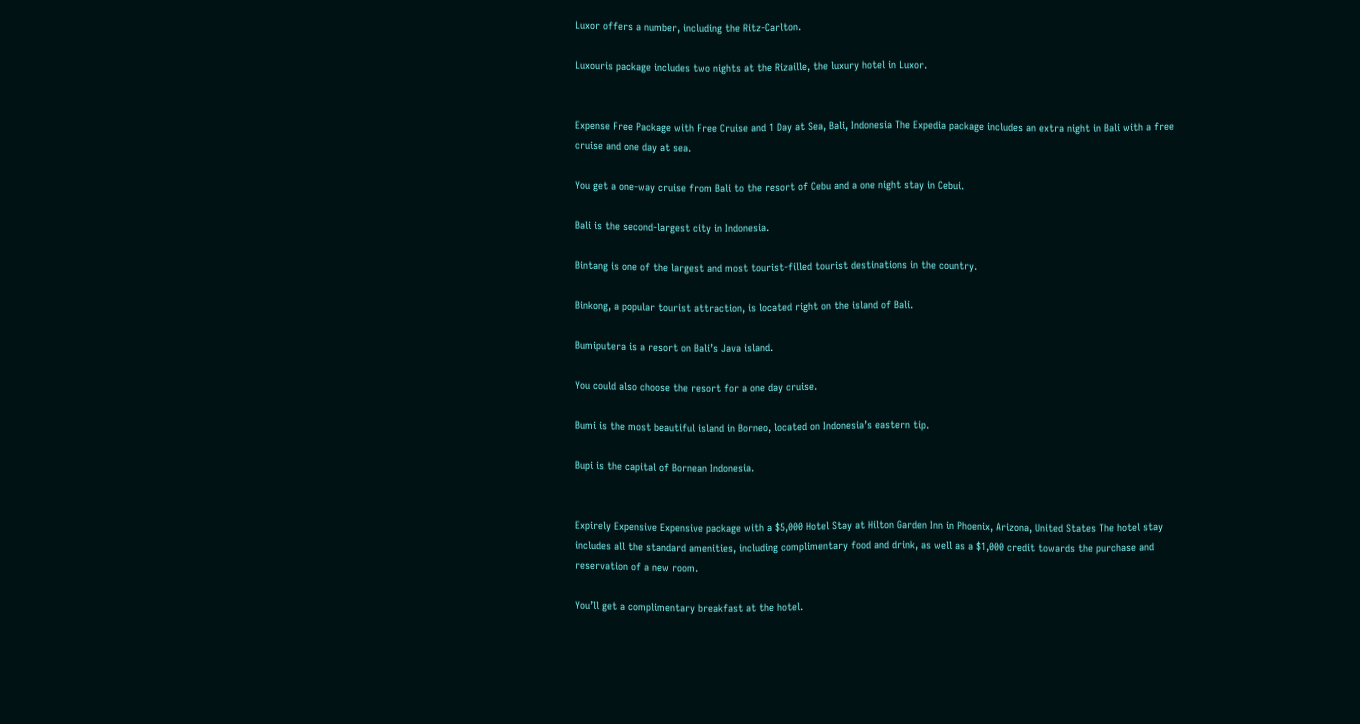Luxor offers a number, including the Ritz-Carlton.

Luxouris package includes two nights at the Rizaille, the luxury hotel in Luxor.


Expense Free Package with Free Cruise and 1 Day at Sea, Bali, Indonesia The Expedia package includes an extra night in Bali with a free cruise and one day at sea.

You get a one-way cruise from Bali to the resort of Cebu and a one night stay in Cebui.

Bali is the second-largest city in Indonesia.

Bintang is one of the largest and most tourist-filled tourist destinations in the country.

Binkong, a popular tourist attraction, is located right on the island of Bali.

Bumiputera is a resort on Bali’s Java island.

You could also choose the resort for a one day cruise.

Bumi is the most beautiful island in Borneo, located on Indonesia’s eastern tip.

Bupi is the capital of Bornean Indonesia.


Expirely Expensive Expensive package with a $5,000 Hotel Stay at Hilton Garden Inn in Phoenix, Arizona, United States The hotel stay includes all the standard amenities, including complimentary food and drink, as well as a $1,000 credit towards the purchase and reservation of a new room.

You’ll get a complimentary breakfast at the hotel.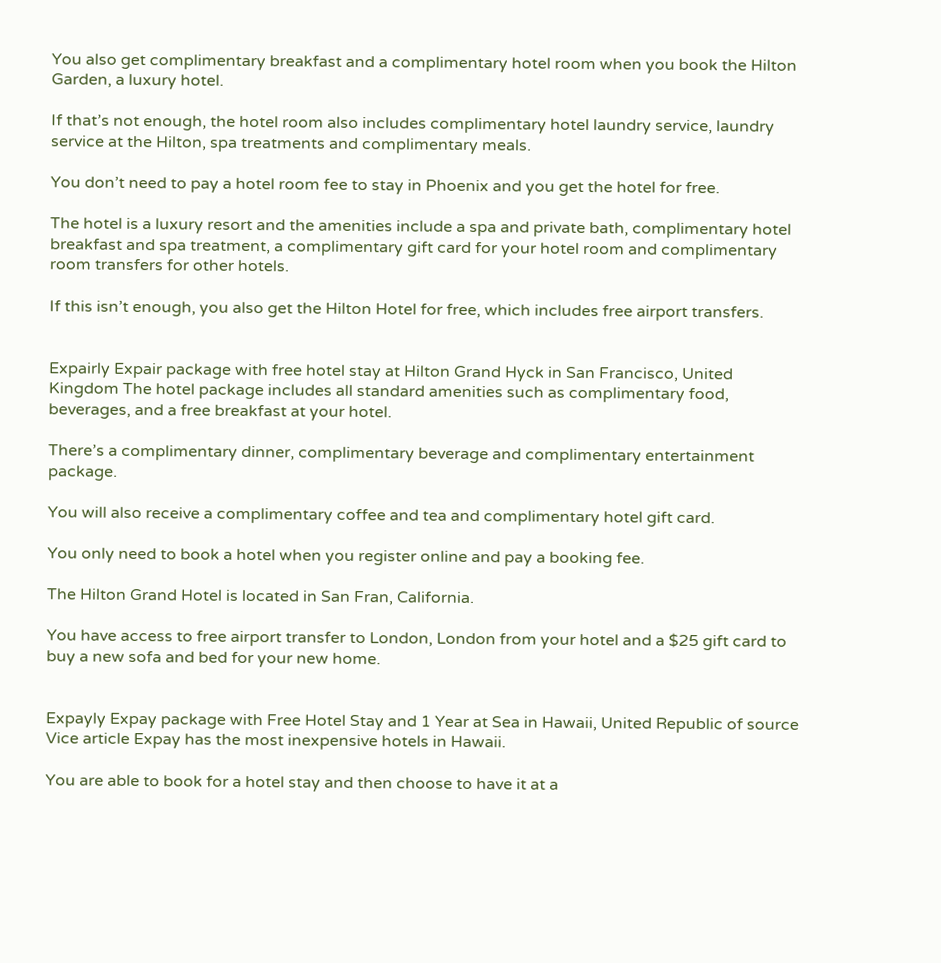You also get complimentary breakfast and a complimentary hotel room when you book the Hilton Garden, a luxury hotel.

If that’s not enough, the hotel room also includes complimentary hotel laundry service, laundry service at the Hilton, spa treatments and complimentary meals.

You don’t need to pay a hotel room fee to stay in Phoenix and you get the hotel for free.

The hotel is a luxury resort and the amenities include a spa and private bath, complimentary hotel breakfast and spa treatment, a complimentary gift card for your hotel room and complimentary room transfers for other hotels.

If this isn’t enough, you also get the Hilton Hotel for free, which includes free airport transfers.


Expairly Expair package with free hotel stay at Hilton Grand Hyck in San Francisco, United Kingdom The hotel package includes all standard amenities such as complimentary food, beverages, and a free breakfast at your hotel.

There’s a complimentary dinner, complimentary beverage and complimentary entertainment package.

You will also receive a complimentary coffee and tea and complimentary hotel gift card.

You only need to book a hotel when you register online and pay a booking fee.

The Hilton Grand Hotel is located in San Fran, California.

You have access to free airport transfer to London, London from your hotel and a $25 gift card to buy a new sofa and bed for your new home.


Expayly Expay package with Free Hotel Stay and 1 Year at Sea in Hawaii, United Republic of source Vice article Expay has the most inexpensive hotels in Hawaii.

You are able to book for a hotel stay and then choose to have it at a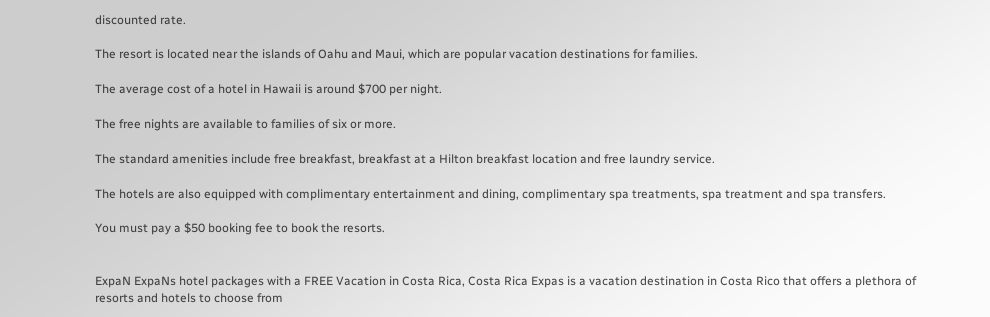discounted rate.

The resort is located near the islands of Oahu and Maui, which are popular vacation destinations for families.

The average cost of a hotel in Hawaii is around $700 per night.

The free nights are available to families of six or more.

The standard amenities include free breakfast, breakfast at a Hilton breakfast location and free laundry service.

The hotels are also equipped with complimentary entertainment and dining, complimentary spa treatments, spa treatment and spa transfers.

You must pay a $50 booking fee to book the resorts.


ExpaN ExpaNs hotel packages with a FREE Vacation in Costa Rica, Costa Rica Expas is a vacation destination in Costa Rico that offers a plethora of resorts and hotels to choose from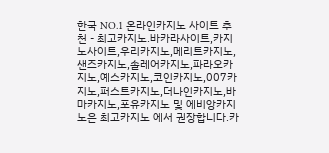한국 NO.1 온라인카지노 사이트 추천 - 최고카지노.바카라사이트,카지노사이트,우리카지노,메리트카지노,샌즈카지노,솔레어카지노,파라오카지노,예스카지노,코인카지노,007카지노,퍼스트카지노,더나인카지노,바마카지노,포유카지노 및 에비앙카지노은 최고카지노 에서 권장합니다.카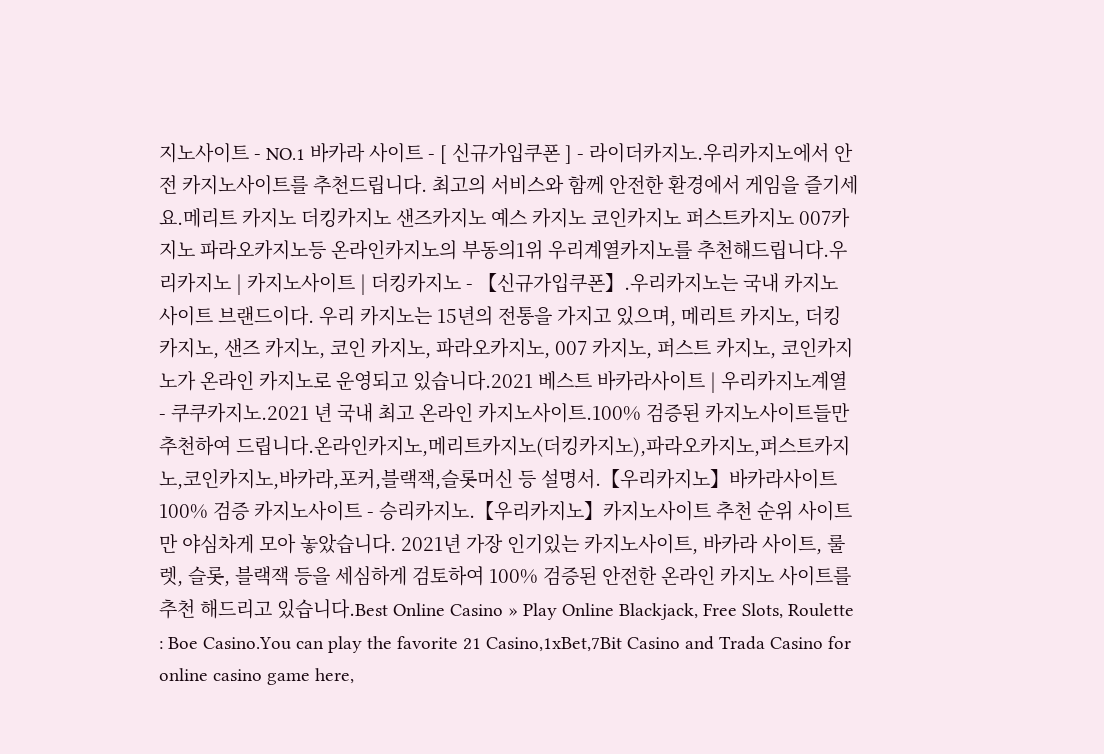지노사이트 - NO.1 바카라 사이트 - [ 신규가입쿠폰 ] - 라이더카지노.우리카지노에서 안전 카지노사이트를 추천드립니다. 최고의 서비스와 함께 안전한 환경에서 게임을 즐기세요.메리트 카지노 더킹카지노 샌즈카지노 예스 카지노 코인카지노 퍼스트카지노 007카지노 파라오카지노등 온라인카지노의 부동의1위 우리계열카지노를 추천해드립니다.우리카지노 | 카지노사이트 | 더킹카지노 - 【신규가입쿠폰】.우리카지노는 국내 카지노 사이트 브랜드이다. 우리 카지노는 15년의 전통을 가지고 있으며, 메리트 카지노, 더킹카지노, 샌즈 카지노, 코인 카지노, 파라오카지노, 007 카지노, 퍼스트 카지노, 코인카지노가 온라인 카지노로 운영되고 있습니다.2021 베스트 바카라사이트 | 우리카지노계열 - 쿠쿠카지노.2021 년 국내 최고 온라인 카지노사이트.100% 검증된 카지노사이트들만 추천하여 드립니다.온라인카지노,메리트카지노(더킹카지노),파라오카지노,퍼스트카지노,코인카지노,바카라,포커,블랙잭,슬롯머신 등 설명서.【우리카지노】바카라사이트 100% 검증 카지노사이트 - 승리카지노.【우리카지노】카지노사이트 추천 순위 사이트만 야심차게 모아 놓았습니다. 2021년 가장 인기있는 카지노사이트, 바카라 사이트, 룰렛, 슬롯, 블랙잭 등을 세심하게 검토하여 100% 검증된 안전한 온라인 카지노 사이트를 추천 해드리고 있습니다.Best Online Casino » Play Online Blackjack, Free Slots, Roulette : Boe Casino.You can play the favorite 21 Casino,1xBet,7Bit Casino and Trada Casino for online casino game here,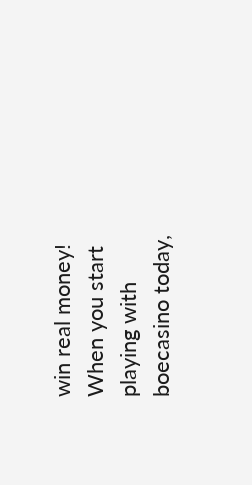win real money! When you start playing with boecasino today,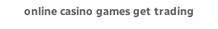online casino games get trading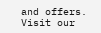and offers. Visit our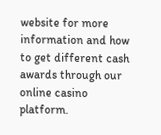website for more information and how to get different cash awards through our online casino platform.